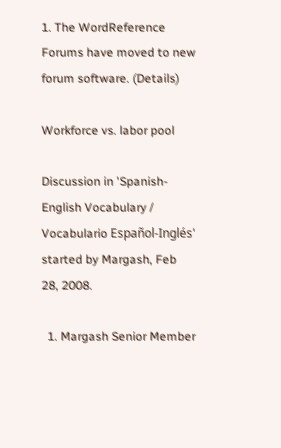1. The WordReference Forums have moved to new forum software. (Details)

Workforce vs. labor pool

Discussion in 'Spanish-English Vocabulary / Vocabulario Español-Inglés' started by Margash, Feb 28, 2008.

  1. Margash Senior Member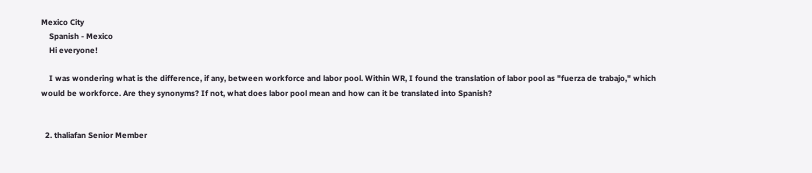Mexico City
    Spanish - Mexico
    Hi everyone!

    I was wondering what is the difference, if any, between workforce and labor pool. Within WR, I found the translation of labor pool as "fuerza de trabajo," which would be workforce. Are they synonyms? If not, what does labor pool mean and how can it be translated into Spanish?


  2. thaliafan Senior Member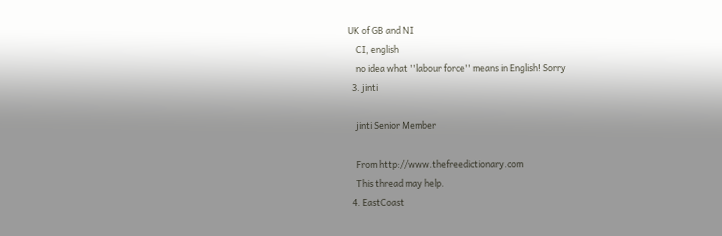UK of GB and NI
    CI, english
    no idea what ''labour force'' means in English! Sorry
  3. jinti

    jinti Senior Member

    From http://www.thefreedictionary.com
    This thread may help.
  4. EastCoast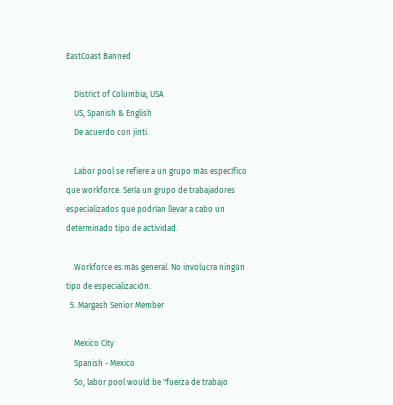EastCoast Banned

    District of Columbia, USA
    US, Spanish & English
    De acuerdo con jinti.

    Labor pool se refiere a un grupo más específico que workforce. Sería un grupo de trabajadores especializados que podrían llevar a cabo un determinado tipo de actividad.

    Workforce es más general. No involucra ningún tipo de especialización.
  5. Margash Senior Member

    Mexico City
    Spanish - Mexico
    So, labor pool would be "fuerza de trabajo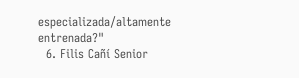especializada/altamente entrenada?"
  6. Filis Cañí Senior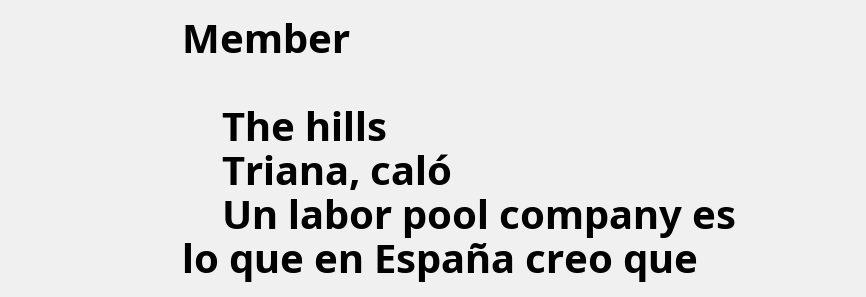Member

    The hills
    Triana, caló
    Un labor pool company es lo que en España creo que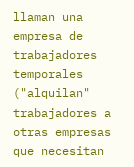llaman una empresa de trabajadores temporales ("alquilan" trabajadores a otras empresas que necesitan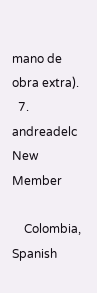mano de obra extra).
  7. andreadelc New Member

    Colombia, Spanish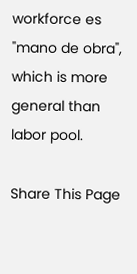workforce es "mano de obra", which is more general than labor pool.

Share This Page